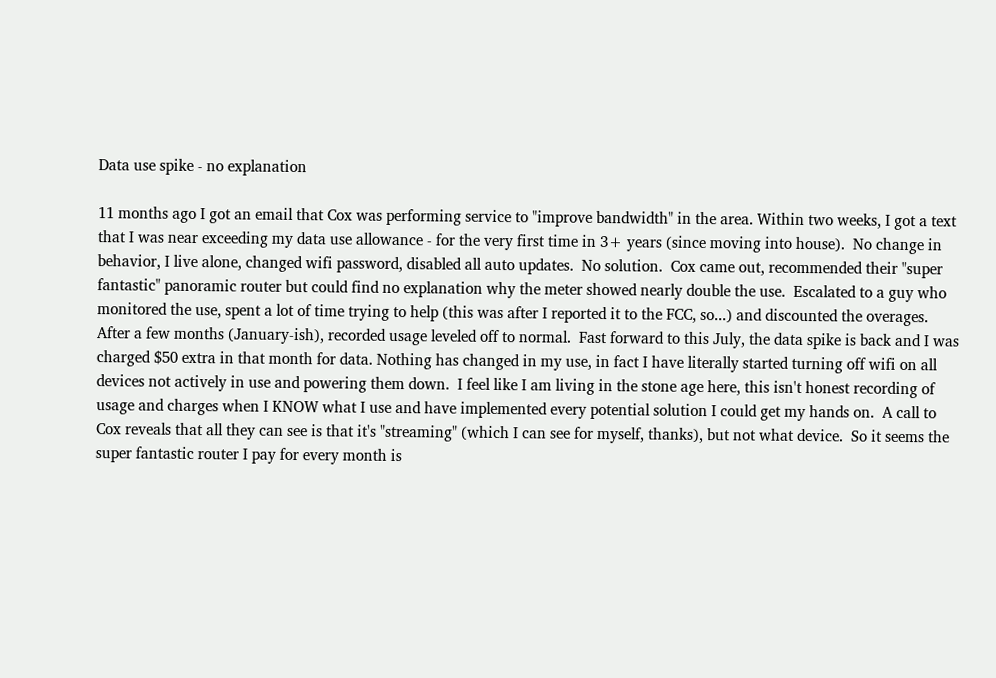Data use spike - no explanation

11 months ago I got an email that Cox was performing service to "improve bandwidth" in the area. Within two weeks, I got a text that I was near exceeding my data use allowance - for the very first time in 3+ years (since moving into house).  No change in behavior, I live alone, changed wifi password, disabled all auto updates.  No solution.  Cox came out, recommended their "super fantastic" panoramic router but could find no explanation why the meter showed nearly double the use.  Escalated to a guy who monitored the use, spent a lot of time trying to help (this was after I reported it to the FCC, so...) and discounted the overages.  After a few months (January-ish), recorded usage leveled off to normal.  Fast forward to this July, the data spike is back and I was charged $50 extra in that month for data. Nothing has changed in my use, in fact I have literally started turning off wifi on all devices not actively in use and powering them down.  I feel like I am living in the stone age here, this isn't honest recording of usage and charges when I KNOW what I use and have implemented every potential solution I could get my hands on.  A call to Cox reveals that all they can see is that it's "streaming" (which I can see for myself, thanks), but not what device.  So it seems the super fantastic router I pay for every month is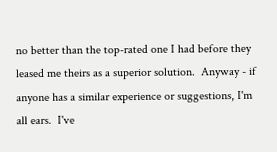no better than the top-rated one I had before they leased me theirs as a superior solution.  Anyway - if anyone has a similar experience or suggestions, I'm all ears.  I've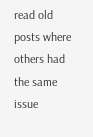read old posts where others had the same issue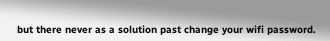but there never as a solution past change your wifi password.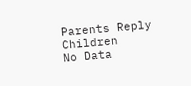Parents Reply Children
No Data